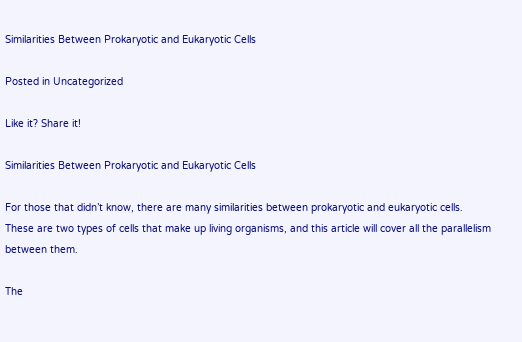Similarities Between Prokaryotic and Eukaryotic Cells

Posted in Uncategorized

Like it? Share it!

Similarities Between Prokaryotic and Eukaryotic Cells

For those that didn’t know, there are many similarities between prokaryotic and eukaryotic cells. These are two types of cells that make up living organisms, and this article will cover all the parallelism between them.

The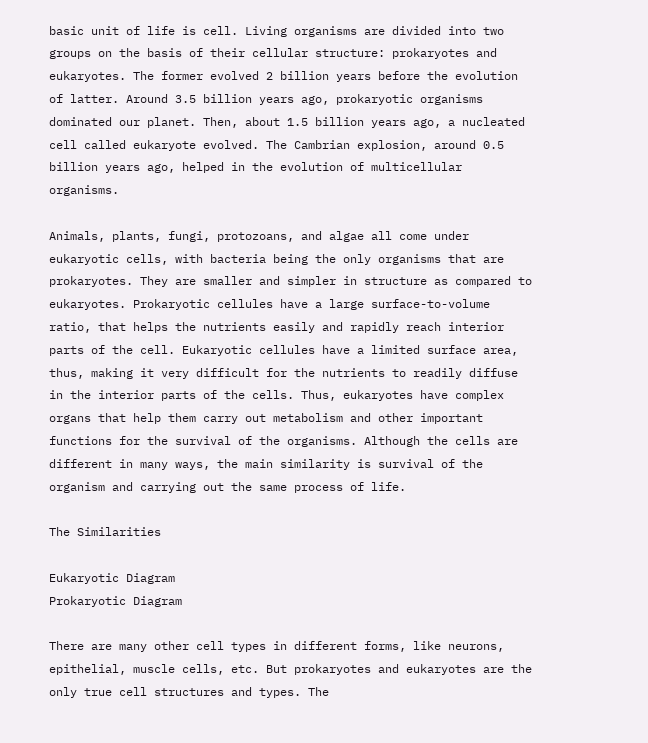basic unit of life is cell. Living organisms are divided into two groups on the basis of their cellular structure: prokaryotes and eukaryotes. The former evolved 2 billion years before the evolution of latter. Around 3.5 billion years ago, prokaryotic organisms dominated our planet. Then, about 1.5 billion years ago, a nucleated cell called eukaryote evolved. The Cambrian explosion, around 0.5 billion years ago, helped in the evolution of multicellular organisms.

Animals, plants, fungi, protozoans, and algae all come under eukaryotic cells, with bacteria being the only organisms that are prokaryotes. They are smaller and simpler in structure as compared to eukaryotes. Prokaryotic cellules have a large surface-to-volume ratio, that helps the nutrients easily and rapidly reach interior parts of the cell. Eukaryotic cellules have a limited surface area, thus, making it very difficult for the nutrients to readily diffuse in the interior parts of the cells. Thus, eukaryotes have complex organs that help them carry out metabolism and other important functions for the survival of the organisms. Although the cells are different in many ways, the main similarity is survival of the organism and carrying out the same process of life.

The Similarities

Eukaryotic Diagram
Prokaryotic Diagram

There are many other cell types in different forms, like neurons, epithelial, muscle cells, etc. But prokaryotes and eukaryotes are the only true cell structures and types. The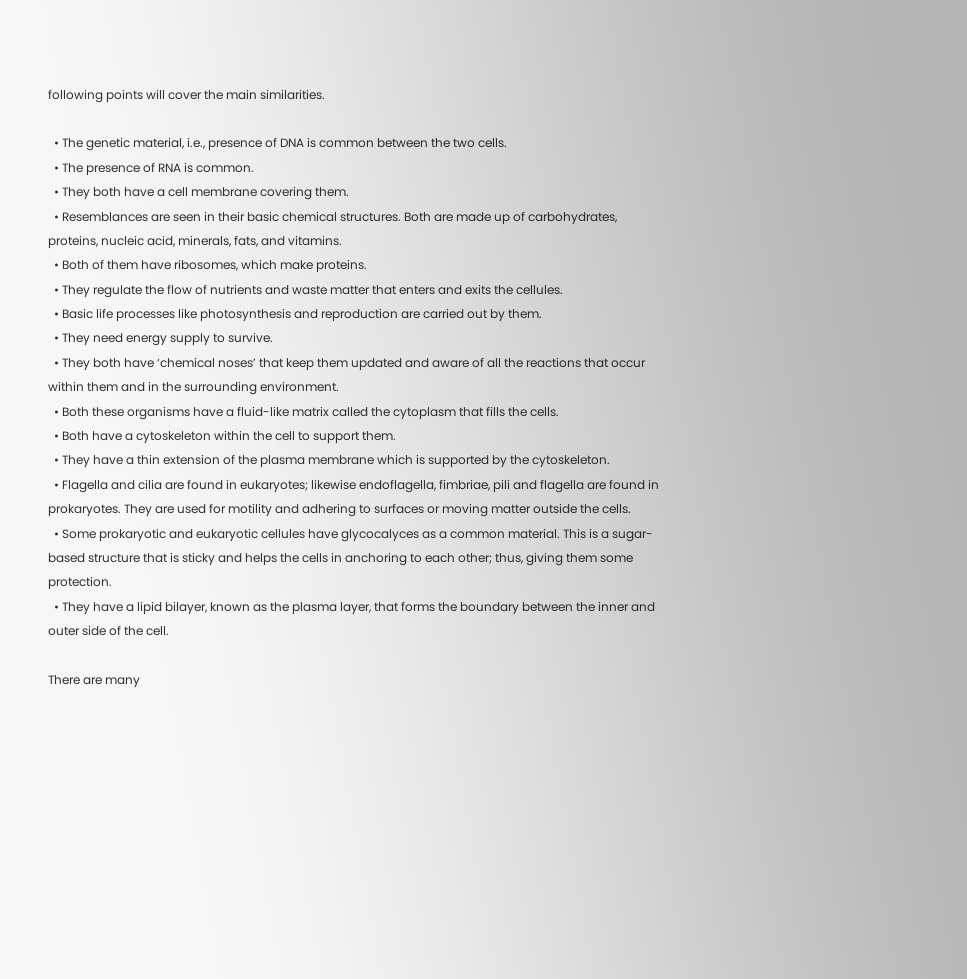following points will cover the main similarities.

  • The genetic material, i.e., presence of DNA is common between the two cells.
  • The presence of RNA is common.
  • They both have a cell membrane covering them.
  • Resemblances are seen in their basic chemical structures. Both are made up of carbohydrates, proteins, nucleic acid, minerals, fats, and vitamins.
  • Both of them have ribosomes, which make proteins.
  • They regulate the flow of nutrients and waste matter that enters and exits the cellules.
  • Basic life processes like photosynthesis and reproduction are carried out by them.
  • They need energy supply to survive.
  • They both have ‘chemical noses’ that keep them updated and aware of all the reactions that occur within them and in the surrounding environment.
  • Both these organisms have a fluid-like matrix called the cytoplasm that fills the cells.
  • Both have a cytoskeleton within the cell to support them.
  • They have a thin extension of the plasma membrane which is supported by the cytoskeleton.
  • Flagella and cilia are found in eukaryotes; likewise endoflagella, fimbriae, pili and flagella are found in prokaryotes. They are used for motility and adhering to surfaces or moving matter outside the cells.
  • Some prokaryotic and eukaryotic cellules have glycocalyces as a common material. This is a sugar-based structure that is sticky and helps the cells in anchoring to each other; thus, giving them some protection.
  • They have a lipid bilayer, known as the plasma layer, that forms the boundary between the inner and outer side of the cell.

There are many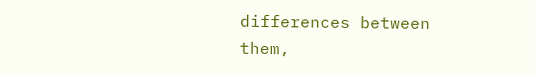differences between them,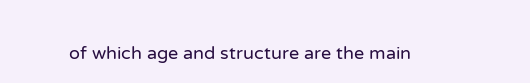of which age and structure are the main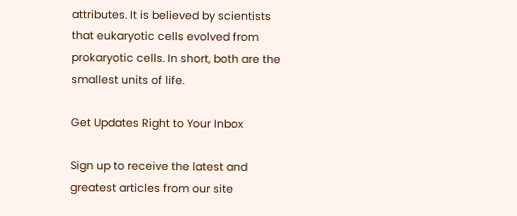attributes. It is believed by scientists that eukaryotic cells evolved from prokaryotic cells. In short, both are the smallest units of life.

Get Updates Right to Your Inbox

Sign up to receive the latest and greatest articles from our site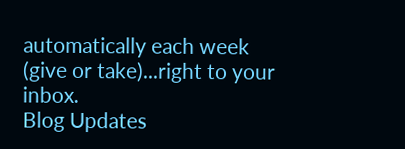automatically each week (give or take)...right to your inbox.
Blog Updates